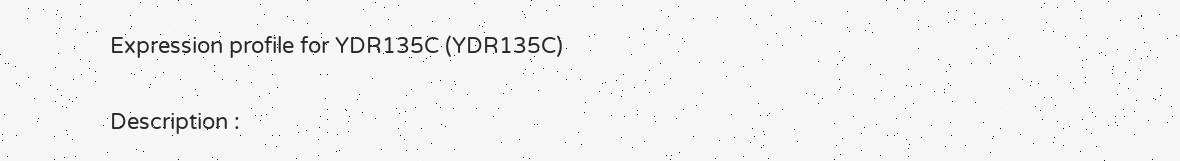Expression profile for YDR135C (YDR135C)

Description :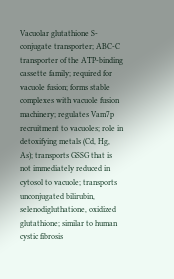Vacuolar glutathione S-conjugate transporter; ABC-C transporter of the ATP-binding cassette family; required for vacuole fusion; forms stable complexes with vacuole fusion machinery; regulates Vam7p recruitment to vacuoles; role in detoxifying metals (Cd, Hg, As); transports GSSG that is not immediately reduced in cytosol to vacuole; transports unconjugated bilirubin, selenodigluthatione, oxidized glutathione; similar to human cystic fibrosis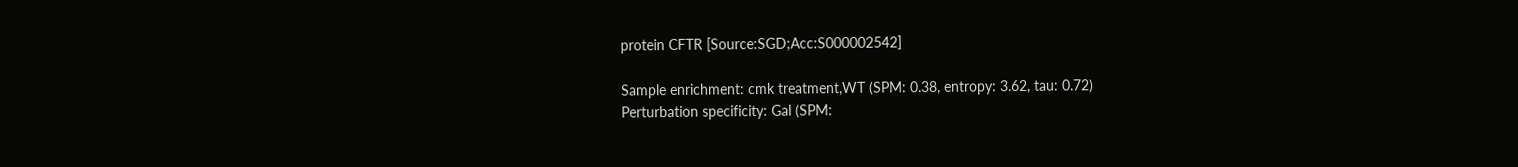protein CFTR [Source:SGD;Acc:S000002542]

Sample enrichment: cmk treatment,WT (SPM: 0.38, entropy: 3.62, tau: 0.72)
Perturbation specificity: Gal (SPM: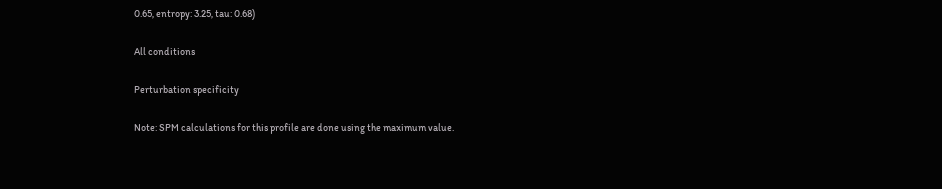0.65, entropy: 3.25, tau: 0.68)

All conditions

Perturbation specificity

Note: SPM calculations for this profile are done using the maximum value.